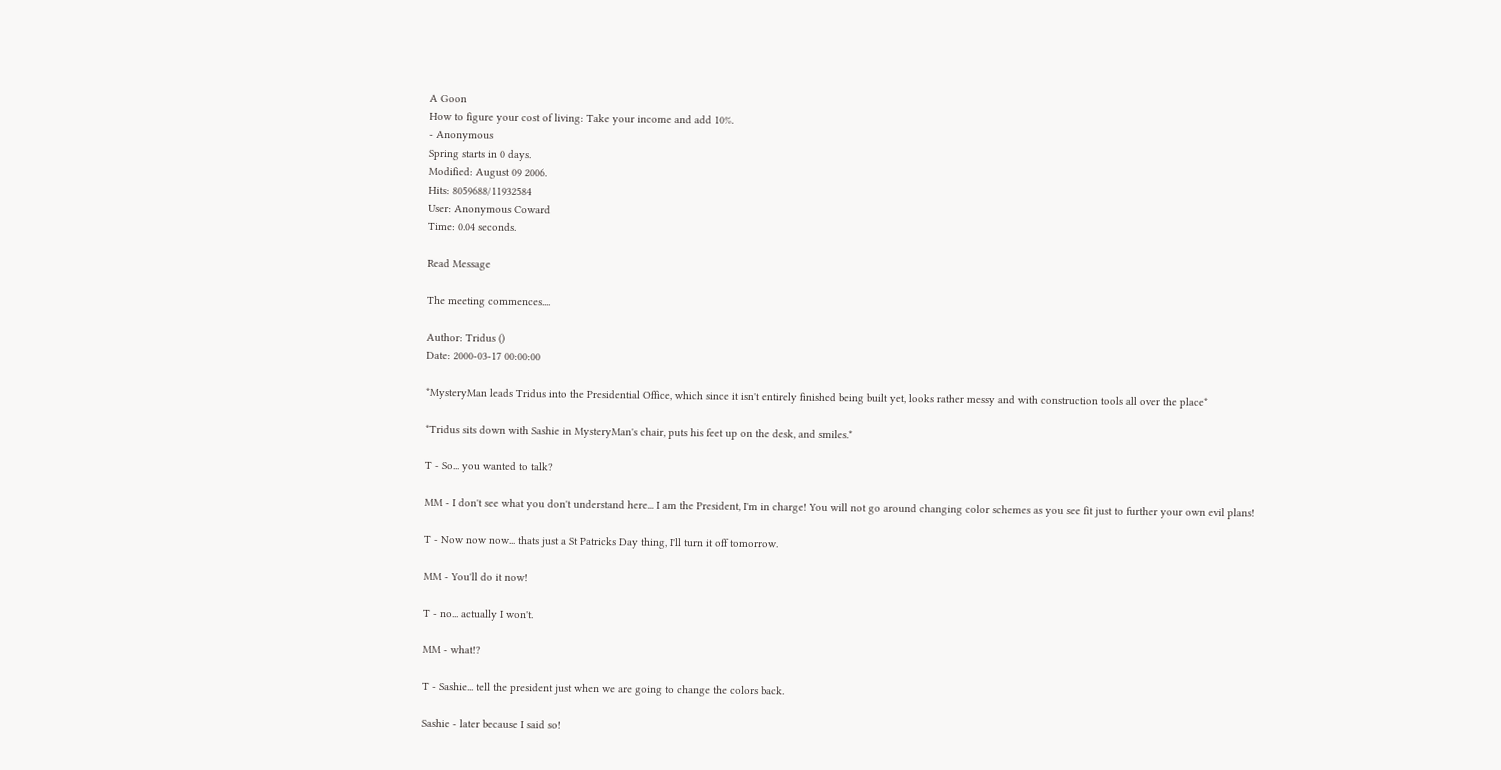A Goon
How to figure your cost of living: Take your income and add 10%.
- Anonymous
Spring starts in 0 days.
Modified: August 09 2006.
Hits: 8059688/11932584
User: Anonymous Coward
Time: 0.04 seconds.

Read Message

The meeting commences....

Author: Tridus ()
Date: 2000-03-17 00:00:00

*MysteryMan leads Tridus into the Presidential Office, which since it isn't entirely finished being built yet, looks rather messy and with construction tools all over the place*

*Tridus sits down with Sashie in MysteryMan's chair, puts his feet up on the desk, and smiles.*

T - So... you wanted to talk?

MM - I don't see what you don't understand here... I am the President, I'm in charge! You will not go around changing color schemes as you see fit just to further your own evil plans!

T - Now now now... thats just a St Patricks Day thing, I'll turn it off tomorrow.

MM - You'll do it now!

T - no... actually I won't.

MM - what!?

T - Sashie... tell the president just when we are going to change the colors back.

Sashie - later because I said so!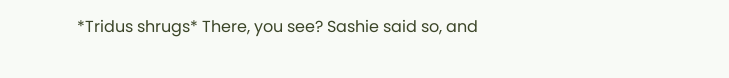*Tridus shrugs* There, you see? Sashie said so, and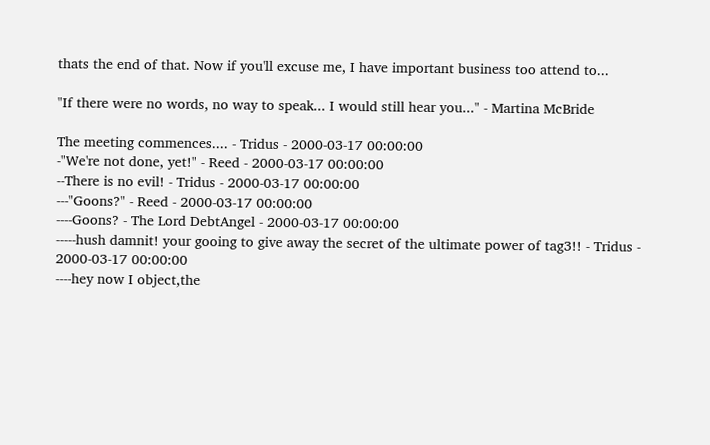thats the end of that. Now if you'll excuse me, I have important business too attend to...

"If there were no words, no way to speak... I would still hear you..." - Martina McBride

The meeting commences.... - Tridus - 2000-03-17 00:00:00
-"We're not done, yet!" - Reed - 2000-03-17 00:00:00
--There is no evil! - Tridus - 2000-03-17 00:00:00
---"Goons?" - Reed - 2000-03-17 00:00:00
----Goons? - The Lord DebtAngel - 2000-03-17 00:00:00
-----hush damnit! your gooing to give away the secret of the ultimate power of tag3!! - Tridus - 2000-03-17 00:00:00
----hey now I object,the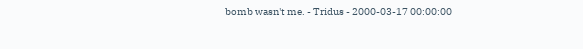bomb wasn't me. - Tridus - 2000-03-17 00:00:00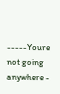-----Youre not going anywhere -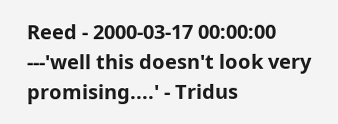Reed - 2000-03-17 00:00:00
---'well this doesn't look very promising....' - Tridus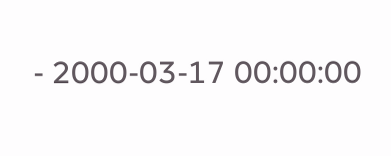- 2000-03-17 00:00:00